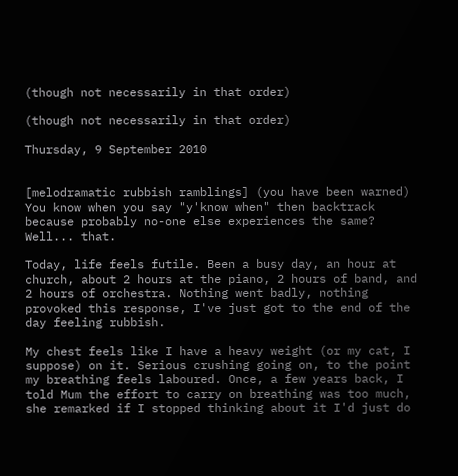(though not necessarily in that order)

(though not necessarily in that order)

Thursday, 9 September 2010


[melodramatic rubbish ramblings] (you have been warned)
You know when you say "y'know when" then backtrack because probably no-one else experiences the same? Well... that.

Today, life feels futile. Been a busy day, an hour at church, about 2 hours at the piano, 2 hours of band, and 2 hours of orchestra. Nothing went badly, nothing provoked this response, I've just got to the end of the day feeling rubbish.

My chest feels like I have a heavy weight (or my cat, I suppose) on it. Serious crushing going on, to the point my breathing feels laboured. Once, a few years back, I told Mum the effort to carry on breathing was too much, she remarked if I stopped thinking about it I'd just do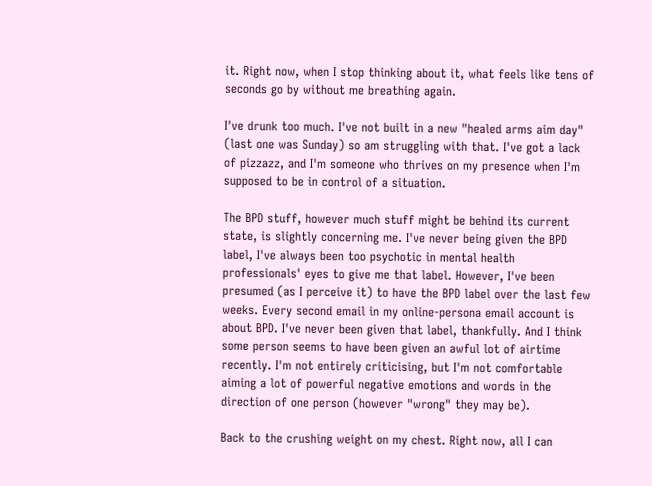it. Right now, when I stop thinking about it, what feels like tens of seconds go by without me breathing again.

I've drunk too much. I've not built in a new "healed arms aim day" (last one was Sunday) so am struggling with that. I've got a lack of pizzazz, and I'm someone who thrives on my presence when I'm supposed to be in control of a situation.

The BPD stuff, however much stuff might be behind its current state, is slightly concerning me. I've never being given the BPD label, I've always been too psychotic in mental health professionals' eyes to give me that label. However, I've been presumed (as I perceive it) to have the BPD label over the last few weeks. Every second email in my online-persona email account is about BPD. I've never been given that label, thankfully. And I think some person seems to have been given an awful lot of airtime recently. I'm not entirely criticising, but I'm not comfortable aiming a lot of powerful negative emotions and words in the direction of one person (however "wrong" they may be).

Back to the crushing weight on my chest. Right now, all I can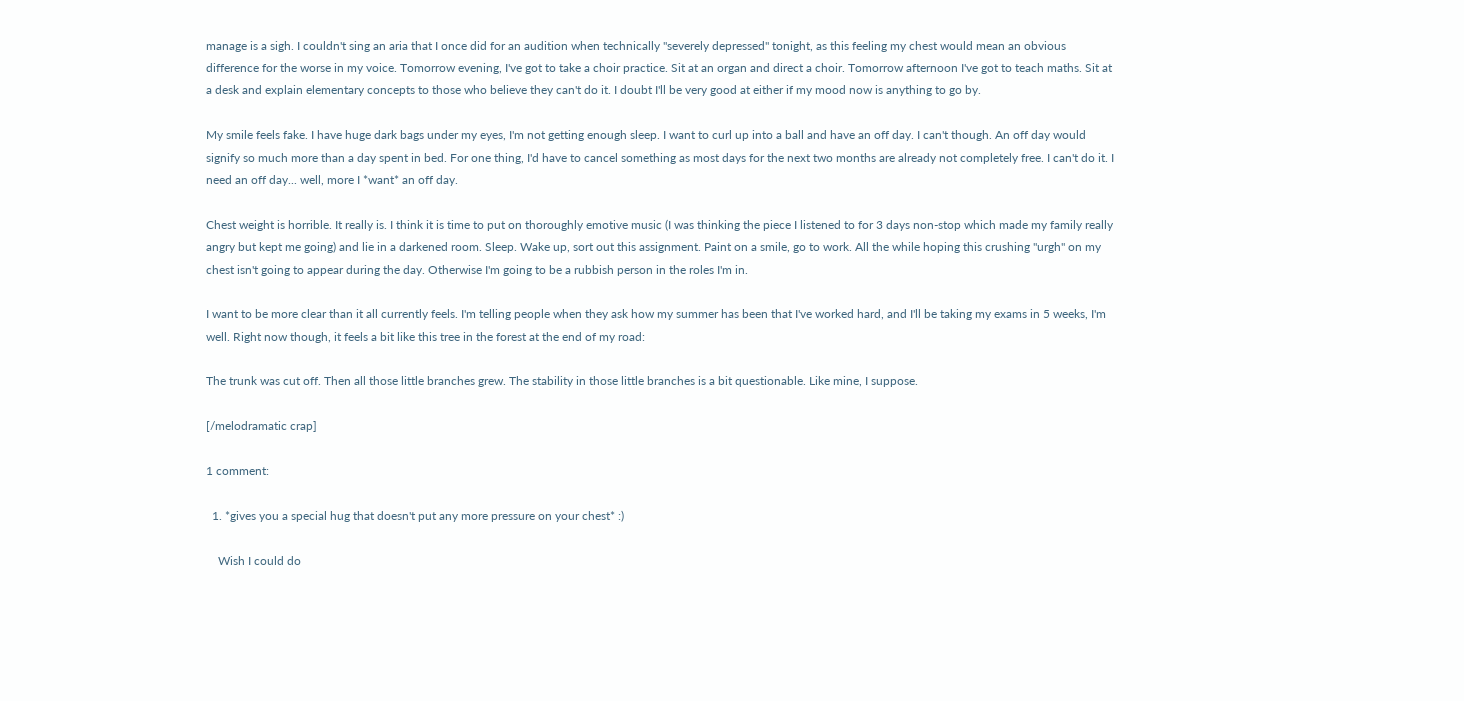manage is a sigh. I couldn't sing an aria that I once did for an audition when technically "severely depressed" tonight, as this feeling my chest would mean an obvious difference for the worse in my voice. Tomorrow evening, I've got to take a choir practice. Sit at an organ and direct a choir. Tomorrow afternoon I've got to teach maths. Sit at a desk and explain elementary concepts to those who believe they can't do it. I doubt I'll be very good at either if my mood now is anything to go by.

My smile feels fake. I have huge dark bags under my eyes, I'm not getting enough sleep. I want to curl up into a ball and have an off day. I can't though. An off day would signify so much more than a day spent in bed. For one thing, I'd have to cancel something as most days for the next two months are already not completely free. I can't do it. I need an off day... well, more I *want* an off day.

Chest weight is horrible. It really is. I think it is time to put on thoroughly emotive music (I was thinking the piece I listened to for 3 days non-stop which made my family really angry but kept me going) and lie in a darkened room. Sleep. Wake up, sort out this assignment. Paint on a smile, go to work. All the while hoping this crushing "urgh" on my chest isn't going to appear during the day. Otherwise I'm going to be a rubbish person in the roles I'm in.

I want to be more clear than it all currently feels. I'm telling people when they ask how my summer has been that I've worked hard, and I'll be taking my exams in 5 weeks, I'm well. Right now though, it feels a bit like this tree in the forest at the end of my road:

The trunk was cut off. Then all those little branches grew. The stability in those little branches is a bit questionable. Like mine, I suppose.

[/melodramatic crap]

1 comment:

  1. *gives you a special hug that doesn't put any more pressure on your chest* :)

    Wish I could do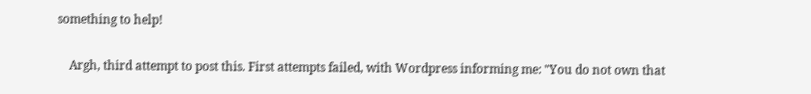something to help!

    Argh, third attempt to post this. First attempts failed, with Wordpress informing me: "You do not own that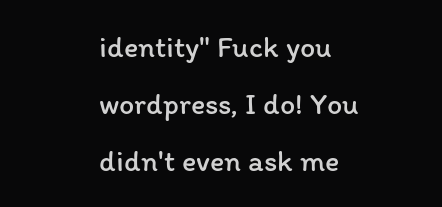identity" Fuck you wordpress, I do! You didn't even ask me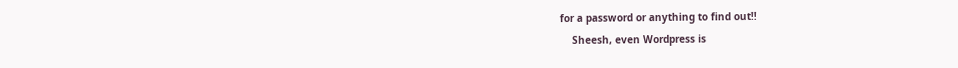for a password or anything to find out!!
    Sheesh, even Wordpress is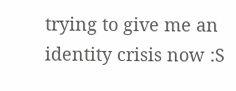trying to give me an identity crisis now :S